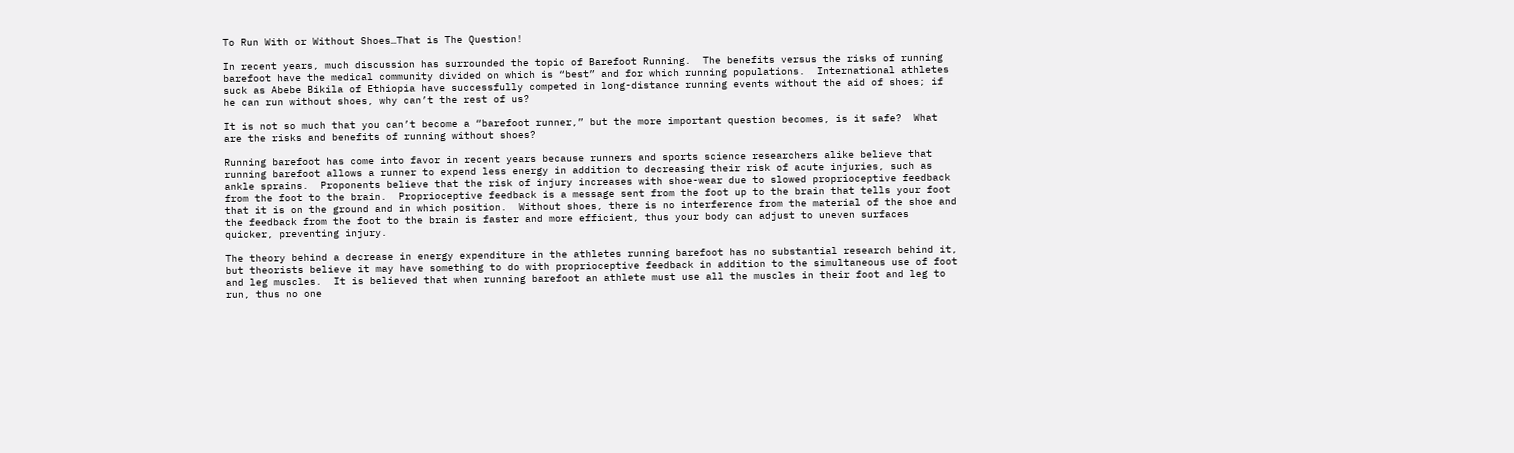To Run With or Without Shoes…That is The Question!

In recent years, much discussion has surrounded the topic of Barefoot Running.  The benefits versus the risks of running barefoot have the medical community divided on which is “best” and for which running populations.  International athletes suck as Abebe Bikila of Ethiopia have successfully competed in long-distance running events without the aid of shoes; if he can run without shoes, why can’t the rest of us?

It is not so much that you can’t become a “barefoot runner,” but the more important question becomes, is it safe?  What are the risks and benefits of running without shoes?

Running barefoot has come into favor in recent years because runners and sports science researchers alike believe that running barefoot allows a runner to expend less energy in addition to decreasing their risk of acute injuries, such as ankle sprains.  Proponents believe that the risk of injury increases with shoe-wear due to slowed proprioceptive feedback from the foot to the brain.  Proprioceptive feedback is a message sent from the foot up to the brain that tells your foot that it is on the ground and in which position.  Without shoes, there is no interference from the material of the shoe and the feedback from the foot to the brain is faster and more efficient, thus your body can adjust to uneven surfaces quicker, preventing injury.

The theory behind a decrease in energy expenditure in the athletes running barefoot has no substantial research behind it, but theorists believe it may have something to do with proprioceptive feedback in addition to the simultaneous use of foot and leg muscles.  It is believed that when running barefoot an athlete must use all the muscles in their foot and leg to run, thus no one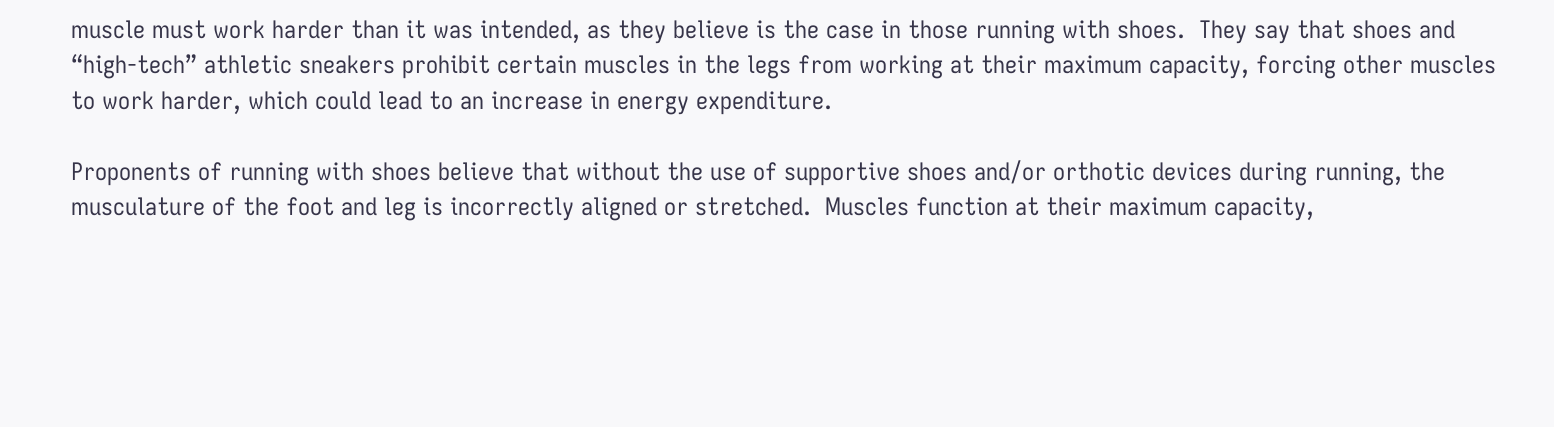muscle must work harder than it was intended, as they believe is the case in those running with shoes.  They say that shoes and “high-tech” athletic sneakers prohibit certain muscles in the legs from working at their maximum capacity, forcing other muscles to work harder, which could lead to an increase in energy expenditure.

Proponents of running with shoes believe that without the use of supportive shoes and/or orthotic devices during running, the musculature of the foot and leg is incorrectly aligned or stretched.  Muscles function at their maximum capacity,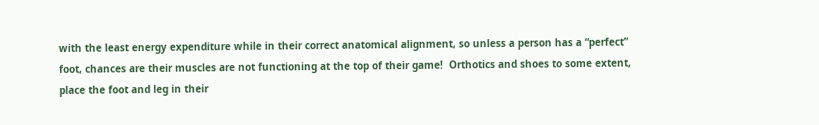with the least energy expenditure while in their correct anatomical alignment, so unless a person has a “perfect” foot, chances are their muscles are not functioning at the top of their game!  Orthotics and shoes to some extent, place the foot and leg in their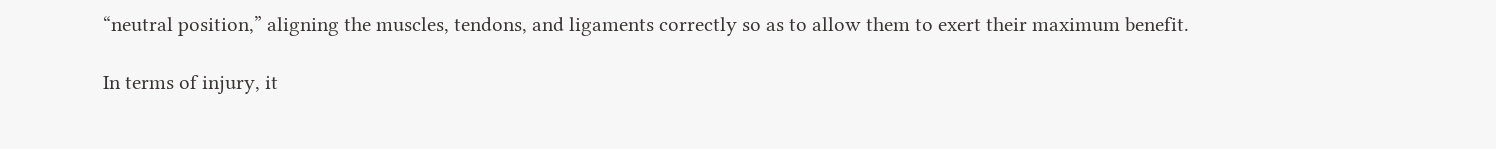“neutral position,” aligning the muscles, tendons, and ligaments correctly so as to allow them to exert their maximum benefit.

In terms of injury, it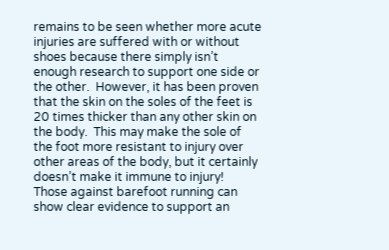remains to be seen whether more acute injuries are suffered with or without shoes because there simply isn’t enough research to support one side or the other.  However, it has been proven that the skin on the soles of the feet is 20 times thicker than any other skin on the body.  This may make the sole of the foot more resistant to injury over other areas of the body, but it certainly doesn’t make it immune to injury!  Those against barefoot running can show clear evidence to support an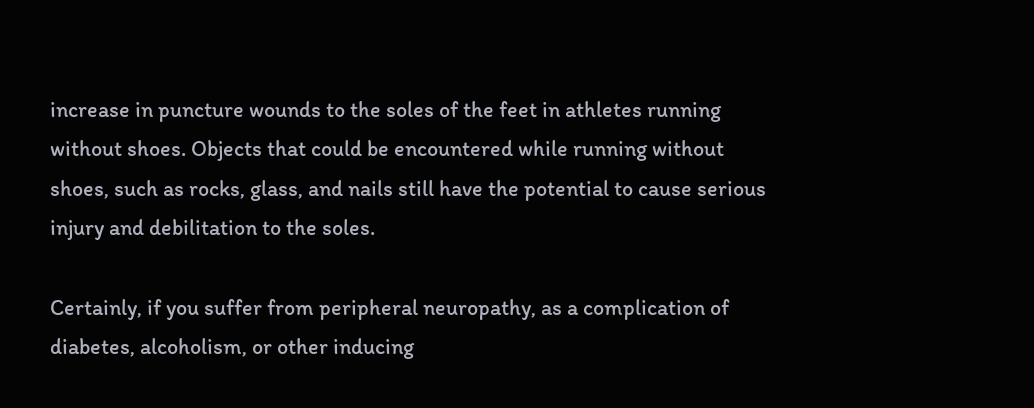increase in puncture wounds to the soles of the feet in athletes running without shoes. Objects that could be encountered while running without shoes, such as rocks, glass, and nails still have the potential to cause serious injury and debilitation to the soles.

Certainly, if you suffer from peripheral neuropathy, as a complication of diabetes, alcoholism, or other inducing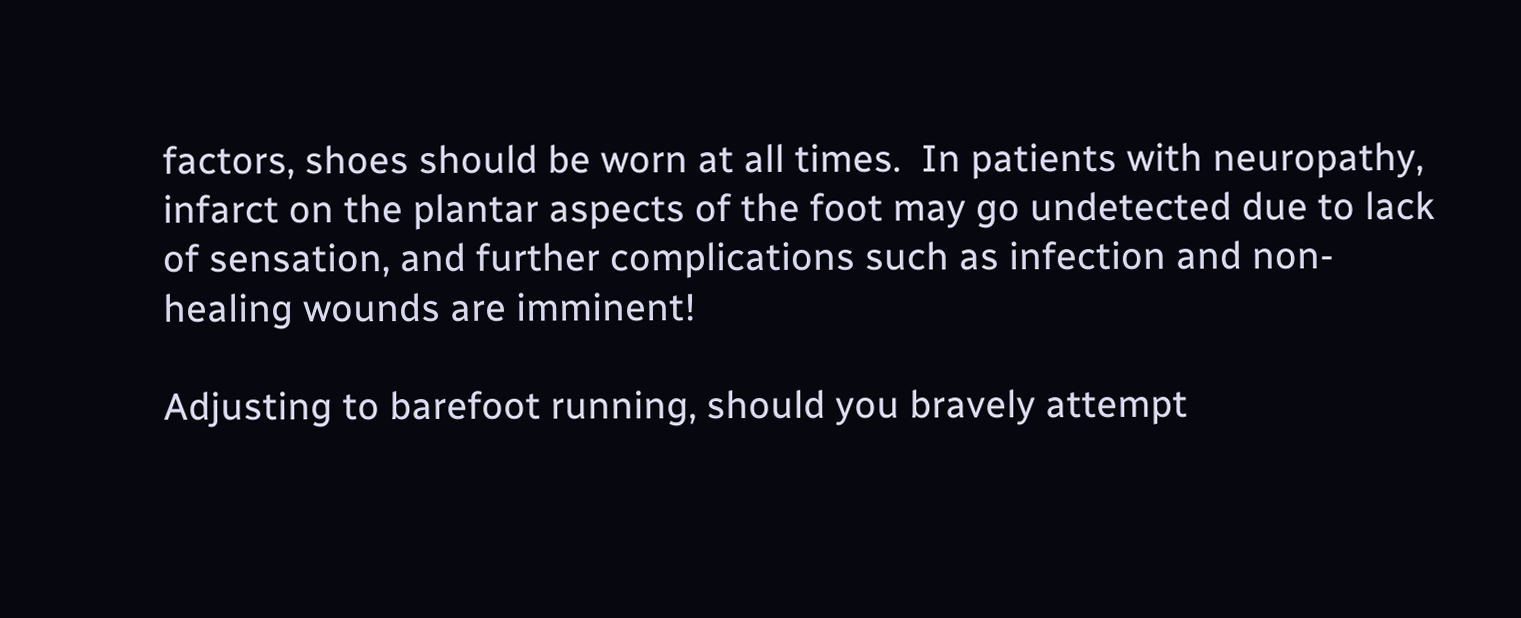factors, shoes should be worn at all times.  In patients with neuropathy, infarct on the plantar aspects of the foot may go undetected due to lack of sensation, and further complications such as infection and non-healing wounds are imminent!

Adjusting to barefoot running, should you bravely attempt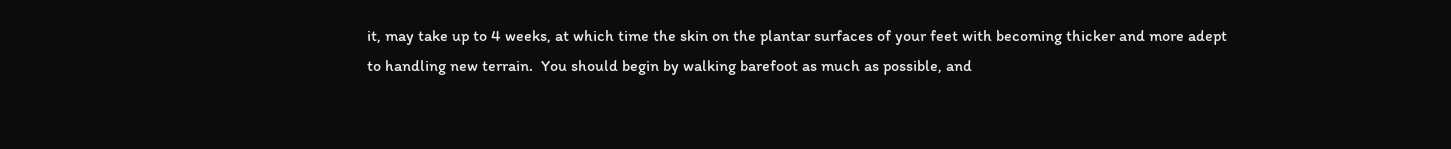it, may take up to 4 weeks, at which time the skin on the plantar surfaces of your feet with becoming thicker and more adept to handling new terrain.  You should begin by walking barefoot as much as possible, and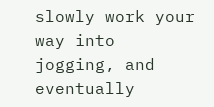slowly work your way into jogging, and eventually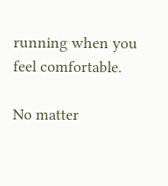running when you feel comfortable.

No matter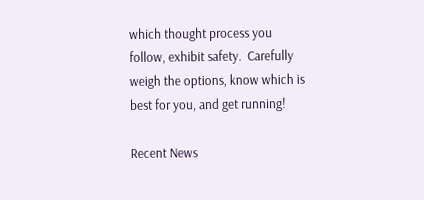which thought process you follow, exhibit safety.  Carefully weigh the options, know which is best for you, and get running!

Recent News